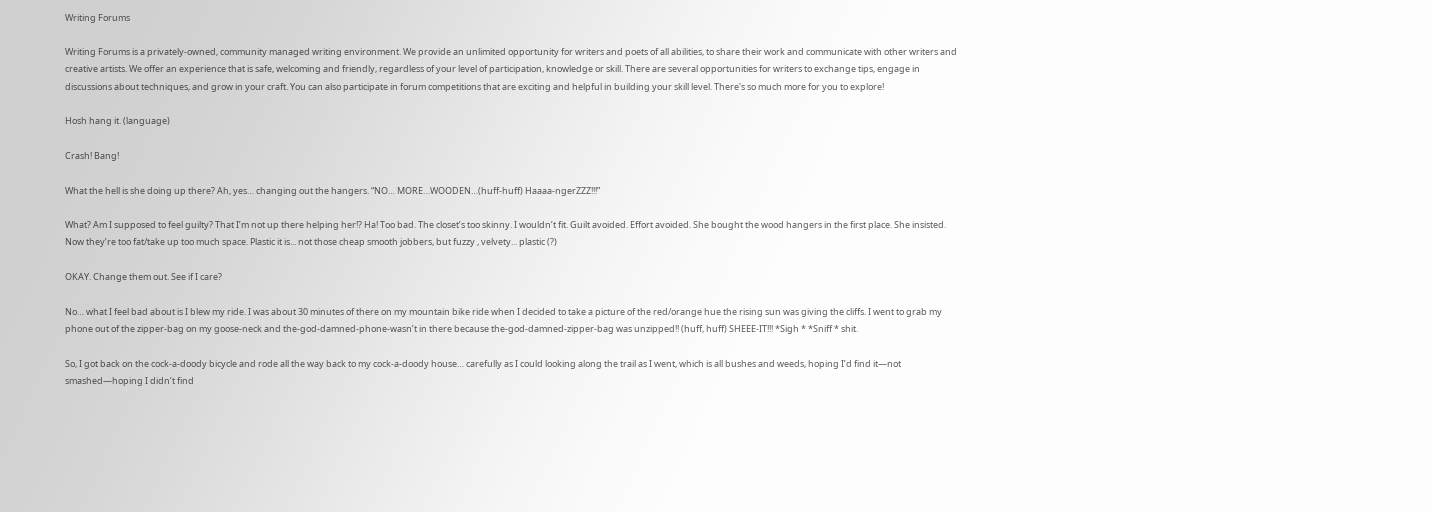Writing Forums

Writing Forums is a privately-owned, community managed writing environment. We provide an unlimited opportunity for writers and poets of all abilities, to share their work and communicate with other writers and creative artists. We offer an experience that is safe, welcoming and friendly, regardless of your level of participation, knowledge or skill. There are several opportunities for writers to exchange tips, engage in discussions about techniques, and grow in your craft. You can also participate in forum competitions that are exciting and helpful in building your skill level. There's so much more for you to explore!

Hosh hang it. (language)

Crash! Bang!

What the hell is she doing up there? Ah, yes… changing out the hangers. “NO… MORE…WOODEN…(huff-huff) Haaaa-ngerZZZ!!!”

What? Am I supposed to feel guilty? That I’m not up there helping her!? Ha! Too bad. The closet’s too skinny. I wouldn’t fit. Guilt avoided. Effort avoided. She bought the wood hangers in the first place. She insisted. Now they’re too fat/take up too much space. Plastic it is... not those cheap smooth jobbers, but fuzzy , velvety... plastic (?)

OKAY. Change them out. See if I care?

No… what I feel bad about is I blew my ride. I was about 30 minutes of there on my mountain bike ride when I decided to take a picture of the red/orange hue the rising sun was giving the cliffs. I went to grab my phone out of the zipper-bag on my goose-neck and the-god-damned-phone-wasn’t in there because the-god-damned-zipper-bag was unzipped!! (huff, huff) SHEEE-IT!!! *Sigh * *Sniff * shit.

So, I got back on the cock-a-doody bicycle and rode all the way back to my cock-a-doody house… carefully as I could looking along the trail as I went, which is all bushes and weeds, hoping I’d find it—not smashed—hoping I didn’t find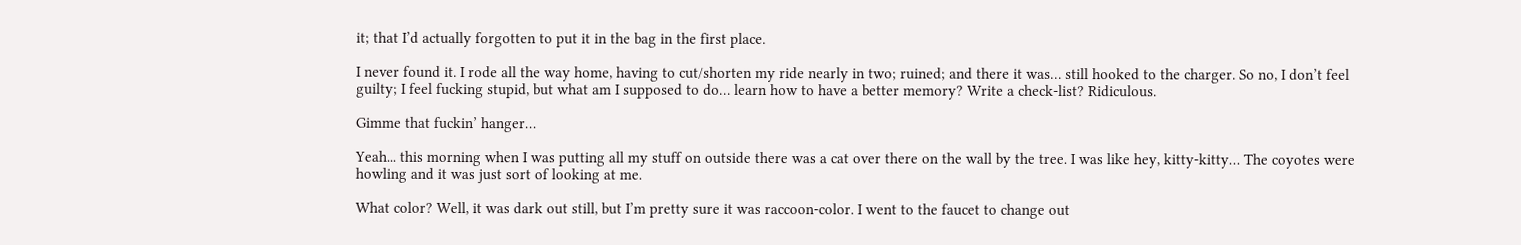it; that I’d actually forgotten to put it in the bag in the first place.

I never found it. I rode all the way home, having to cut/shorten my ride nearly in two; ruined; and there it was… still hooked to the charger. So no, I don’t feel guilty; I feel fucking stupid, but what am I supposed to do… learn how to have a better memory? Write a check-list? Ridiculous.

Gimme that fuckin’ hanger…

Yeah... this morning when I was putting all my stuff on outside there was a cat over there on the wall by the tree. I was like hey, kitty-kitty… The coyotes were howling and it was just sort of looking at me.

What color? Well, it was dark out still, but I’m pretty sure it was raccoon-color. I went to the faucet to change out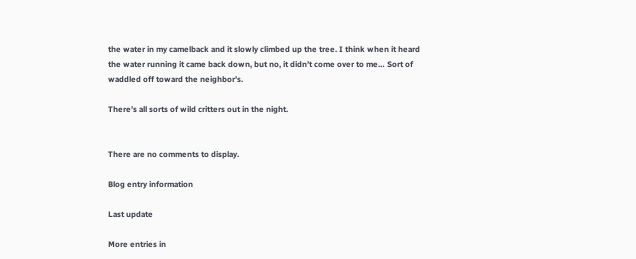the water in my camelback and it slowly climbed up the tree. I think when it heard the water running it came back down, but no, it didn’t come over to me… Sort of waddled off toward the neighbor’s.

There’s all sorts of wild critters out in the night.


There are no comments to display.

Blog entry information

Last update

More entries in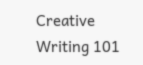Creative Writing 101